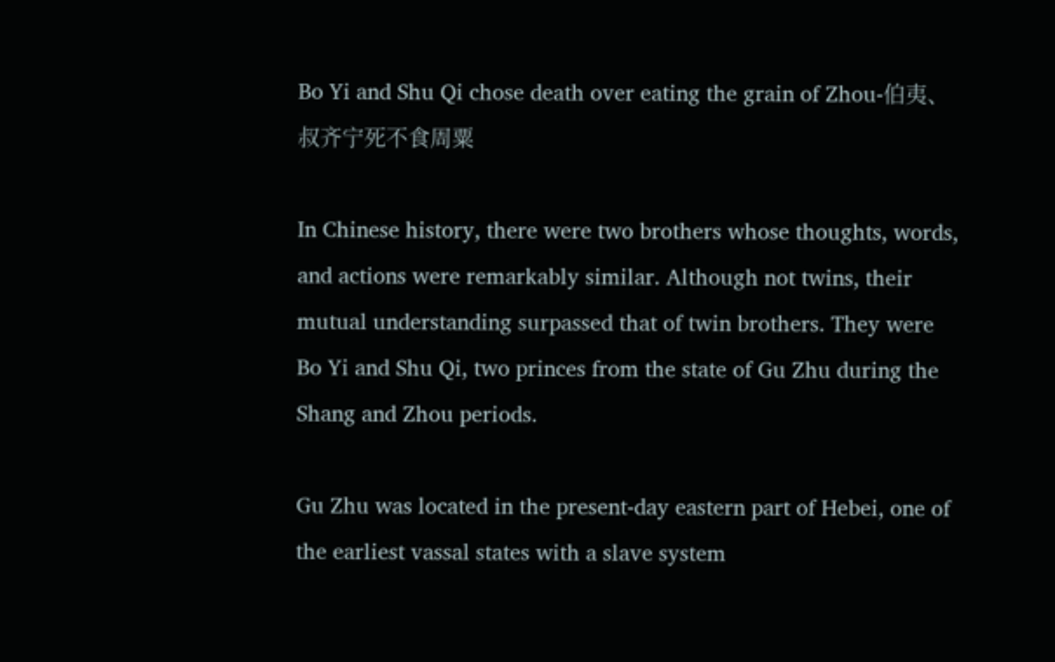Bo Yi and Shu Qi chose death over eating the grain of Zhou-伯夷、叔齐宁死不食周粟

In Chinese history, there were two brothers whose thoughts, words, and actions were remarkably similar. Although not twins, their mutual understanding surpassed that of twin brothers. They were Bo Yi and Shu Qi, two princes from the state of Gu Zhu during the Shang and Zhou periods.

Gu Zhu was located in the present-day eastern part of Hebei, one of the earliest vassal states with a slave system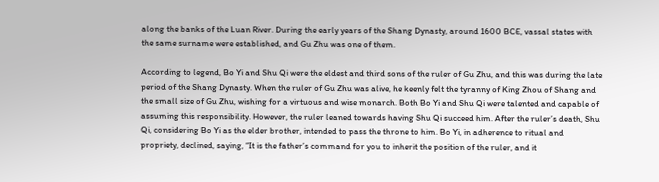along the banks of the Luan River. During the early years of the Shang Dynasty, around 1600 BCE, vassal states with the same surname were established, and Gu Zhu was one of them.

According to legend, Bo Yi and Shu Qi were the eldest and third sons of the ruler of Gu Zhu, and this was during the late period of the Shang Dynasty. When the ruler of Gu Zhu was alive, he keenly felt the tyranny of King Zhou of Shang and the small size of Gu Zhu, wishing for a virtuous and wise monarch. Both Bo Yi and Shu Qi were talented and capable of assuming this responsibility. However, the ruler leaned towards having Shu Qi succeed him. After the ruler’s death, Shu Qi, considering Bo Yi as the elder brother, intended to pass the throne to him. Bo Yi, in adherence to ritual and propriety, declined, saying, “It is the father’s command for you to inherit the position of the ruler, and it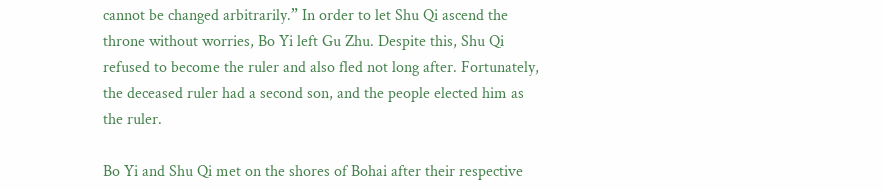cannot be changed arbitrarily.” In order to let Shu Qi ascend the throne without worries, Bo Yi left Gu Zhu. Despite this, Shu Qi refused to become the ruler and also fled not long after. Fortunately, the deceased ruler had a second son, and the people elected him as the ruler.

Bo Yi and Shu Qi met on the shores of Bohai after their respective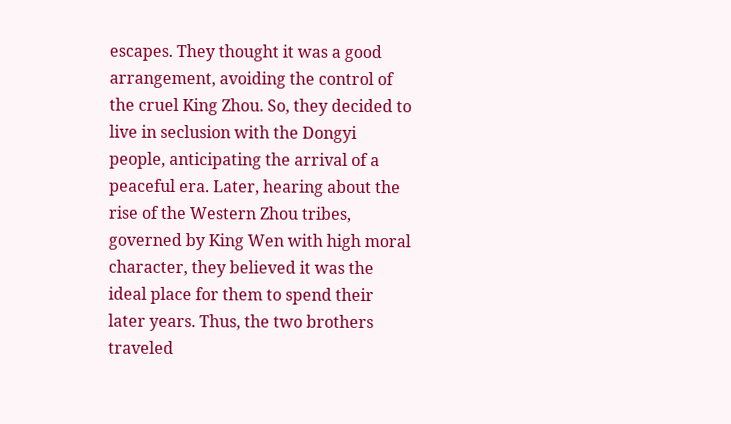escapes. They thought it was a good arrangement, avoiding the control of the cruel King Zhou. So, they decided to live in seclusion with the Dongyi people, anticipating the arrival of a peaceful era. Later, hearing about the rise of the Western Zhou tribes, governed by King Wen with high moral character, they believed it was the ideal place for them to spend their later years. Thus, the two brothers traveled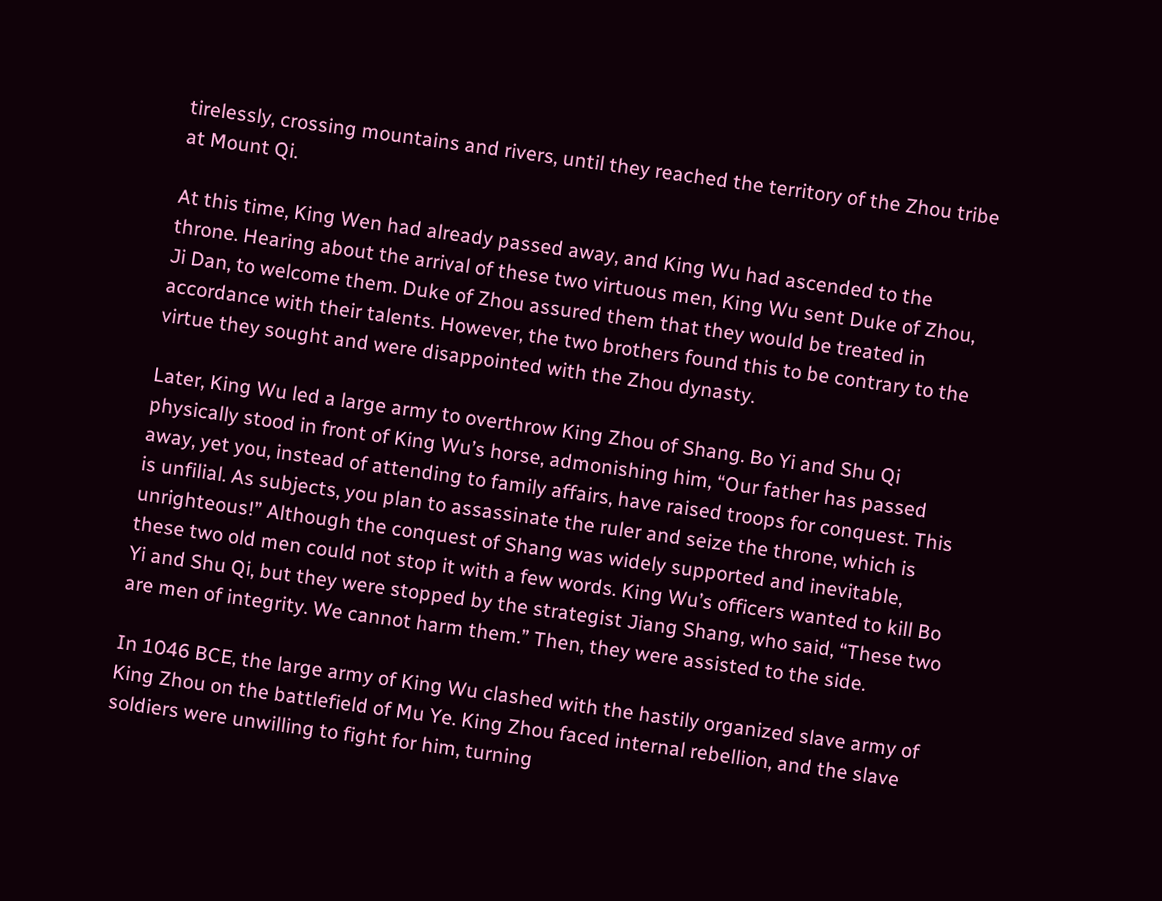tirelessly, crossing mountains and rivers, until they reached the territory of the Zhou tribe at Mount Qi.

At this time, King Wen had already passed away, and King Wu had ascended to the throne. Hearing about the arrival of these two virtuous men, King Wu sent Duke of Zhou, Ji Dan, to welcome them. Duke of Zhou assured them that they would be treated in accordance with their talents. However, the two brothers found this to be contrary to the virtue they sought and were disappointed with the Zhou dynasty.

Later, King Wu led a large army to overthrow King Zhou of Shang. Bo Yi and Shu Qi physically stood in front of King Wu’s horse, admonishing him, “Our father has passed away, yet you, instead of attending to family affairs, have raised troops for conquest. This is unfilial. As subjects, you plan to assassinate the ruler and seize the throne, which is unrighteous!” Although the conquest of Shang was widely supported and inevitable, these two old men could not stop it with a few words. King Wu’s officers wanted to kill Bo Yi and Shu Qi, but they were stopped by the strategist Jiang Shang, who said, “These two are men of integrity. We cannot harm them.” Then, they were assisted to the side.

In 1046 BCE, the large army of King Wu clashed with the hastily organized slave army of King Zhou on the battlefield of Mu Ye. King Zhou faced internal rebellion, and the slave soldiers were unwilling to fight for him, turning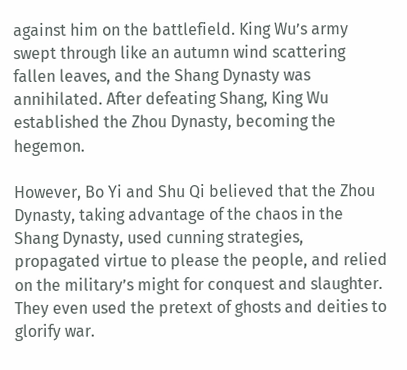against him on the battlefield. King Wu’s army swept through like an autumn wind scattering fallen leaves, and the Shang Dynasty was annihilated. After defeating Shang, King Wu established the Zhou Dynasty, becoming the hegemon.

However, Bo Yi and Shu Qi believed that the Zhou Dynasty, taking advantage of the chaos in the Shang Dynasty, used cunning strategies, propagated virtue to please the people, and relied on the military’s might for conquest and slaughter. They even used the pretext of ghosts and deities to glorify war.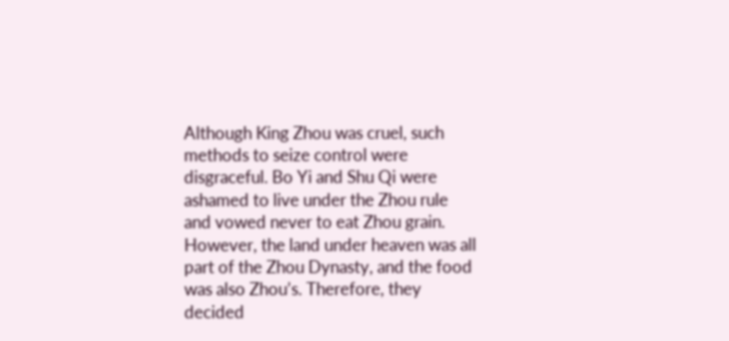Although King Zhou was cruel, such methods to seize control were disgraceful. Bo Yi and Shu Qi were ashamed to live under the Zhou rule and vowed never to eat Zhou grain. However, the land under heaven was all part of the Zhou Dynasty, and the food was also Zhou’s. Therefore, they decided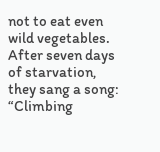not to eat even wild vegetables. After seven days of starvation, they sang a song: “Climbing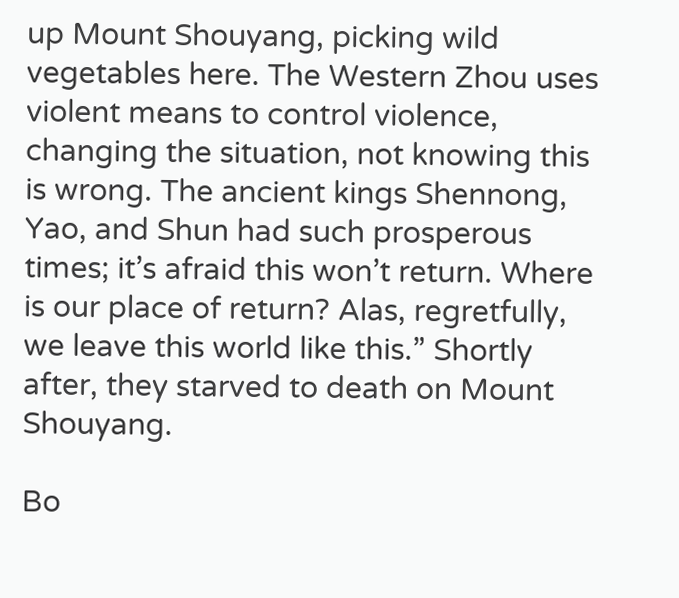up Mount Shouyang, picking wild vegetables here. The Western Zhou uses violent means to control violence, changing the situation, not knowing this is wrong. The ancient kings Shennong, Yao, and Shun had such prosperous times; it’s afraid this won’t return. Where is our place of return? Alas, regretfully, we leave this world like this.” Shortly after, they starved to death on Mount Shouyang.

Bo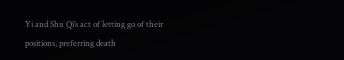Yi and Shu Qi’s act of letting go of their positions, preferring death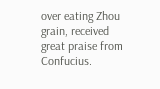over eating Zhou grain, received great praise from Confucius.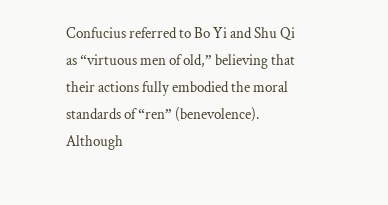Confucius referred to Bo Yi and Shu Qi as “virtuous men of old,” believing that their actions fully embodied the moral standards of “ren” (benevolence). Although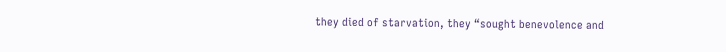they died of starvation, they “sought benevolence and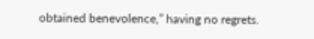obtained benevolence,” having no regrets.